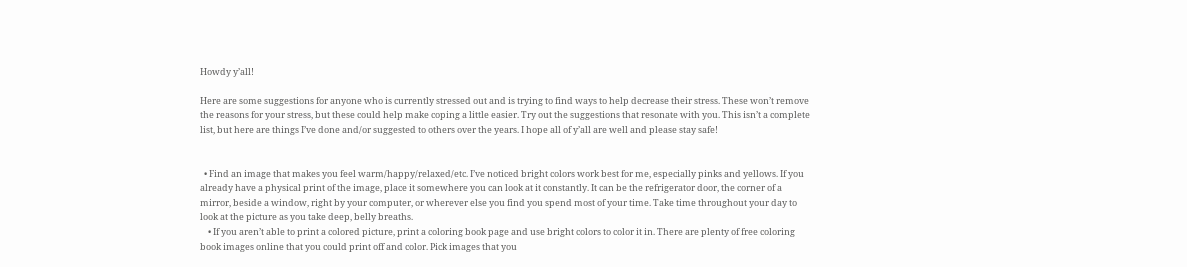Howdy y’all!

Here are some suggestions for anyone who is currently stressed out and is trying to find ways to help decrease their stress. These won’t remove the reasons for your stress, but these could help make coping a little easier. Try out the suggestions that resonate with you. This isn’t a complete list, but here are things I’ve done and/or suggested to others over the years. I hope all of y’all are well and please stay safe!


  • Find an image that makes you feel warm/happy/relaxed/etc. I’ve noticed bright colors work best for me, especially pinks and yellows. If you already have a physical print of the image, place it somewhere you can look at it constantly. It can be the refrigerator door, the corner of a mirror, beside a window, right by your computer, or wherever else you find you spend most of your time. Take time throughout your day to look at the picture as you take deep, belly breaths.
    • If you aren’t able to print a colored picture, print a coloring book page and use bright colors to color it in. There are plenty of free coloring book images online that you could print off and color. Pick images that you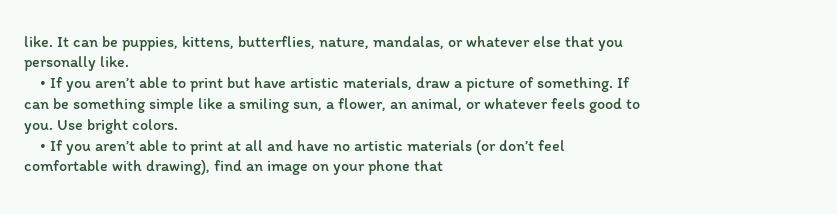like. It can be puppies, kittens, butterflies, nature, mandalas, or whatever else that you personally like.
    • If you aren’t able to print but have artistic materials, draw a picture of something. If can be something simple like a smiling sun, a flower, an animal, or whatever feels good to you. Use bright colors.
    • If you aren’t able to print at all and have no artistic materials (or don’t feel comfortable with drawing), find an image on your phone that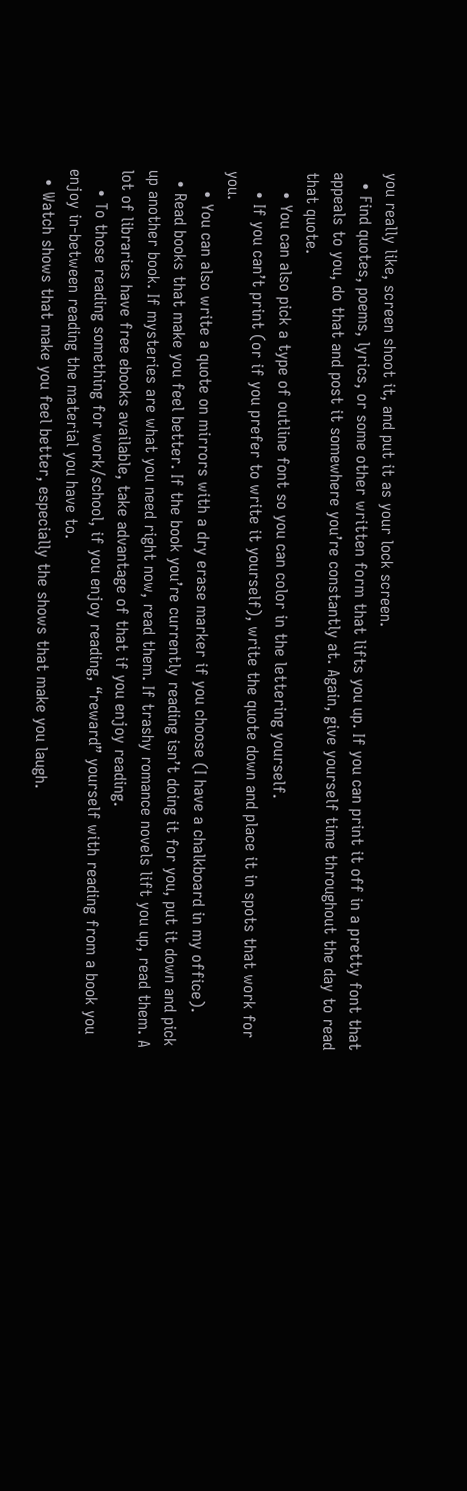you really like, screen shoot it, and put it as your lock screen.
  • Find quotes, poems, lyrics, or some other written form that lifts you up. If you can print it off in a pretty font that appeals to you, do that and post it somewhere you’re constantly at. Again, give yourself time throughout the day to read that quote.
    • You can also pick a type of outline font so you can color in the lettering yourself.
    • If you can’t print (or if you prefer to write it yourself), write the quote down and place it in spots that work for you.
    • You can also write a quote on mirrors with a dry erase marker if you choose (I have a chalkboard in my office).
  • Read books that make you feel better. If the book you’re currently reading isn’t doing it for you, put it down and pick up another book. If mysteries are what you need right now, read them. If trashy romance novels lift you up, read them. A lot of libraries have free ebooks available, take advantage of that if you enjoy reading.
    • To those reading something for work/school, if you enjoy reading, “reward” yourself with reading from a book you enjoy in-between reading the material you have to.
  • Watch shows that make you feel better, especially the shows that make you laugh.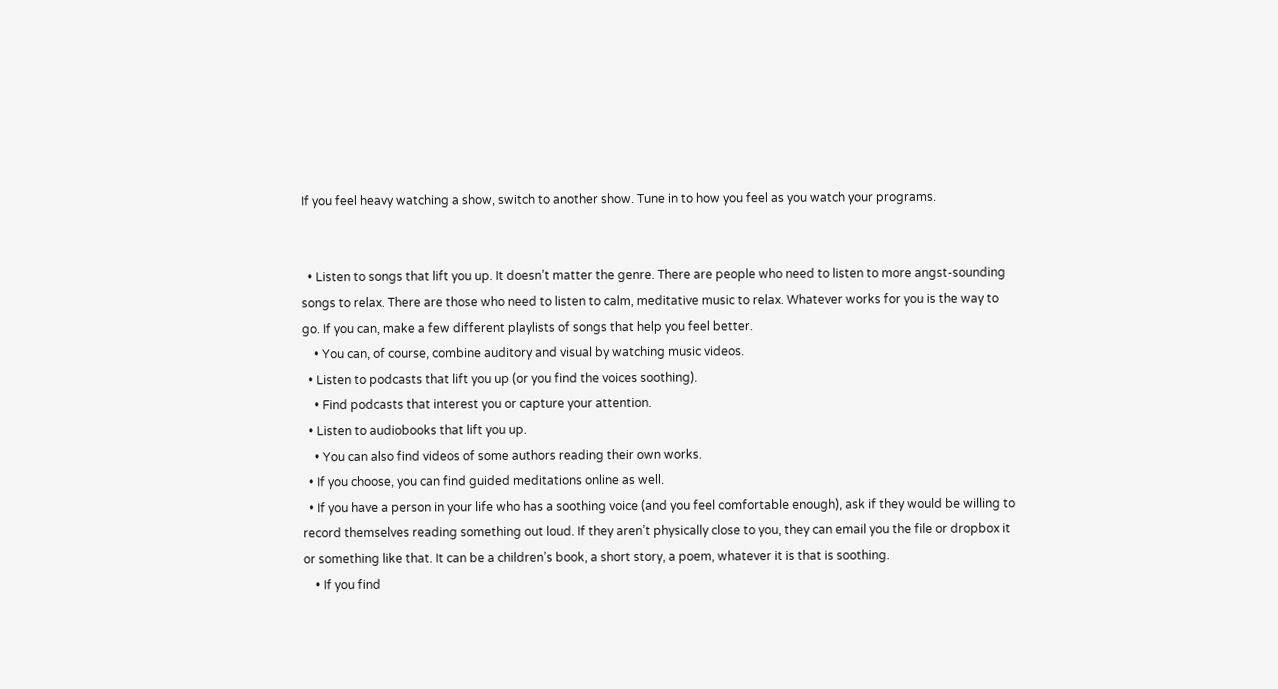If you feel heavy watching a show, switch to another show. Tune in to how you feel as you watch your programs.


  • Listen to songs that lift you up. It doesn’t matter the genre. There are people who need to listen to more angst-sounding songs to relax. There are those who need to listen to calm, meditative music to relax. Whatever works for you is the way to go. If you can, make a few different playlists of songs that help you feel better.
    • You can, of course, combine auditory and visual by watching music videos.
  • Listen to podcasts that lift you up (or you find the voices soothing).
    • Find podcasts that interest you or capture your attention.
  • Listen to audiobooks that lift you up.
    • You can also find videos of some authors reading their own works.
  • If you choose, you can find guided meditations online as well.
  • If you have a person in your life who has a soothing voice (and you feel comfortable enough), ask if they would be willing to record themselves reading something out loud. If they aren’t physically close to you, they can email you the file or dropbox it or something like that. It can be a children’s book, a short story, a poem, whatever it is that is soothing.
    • If you find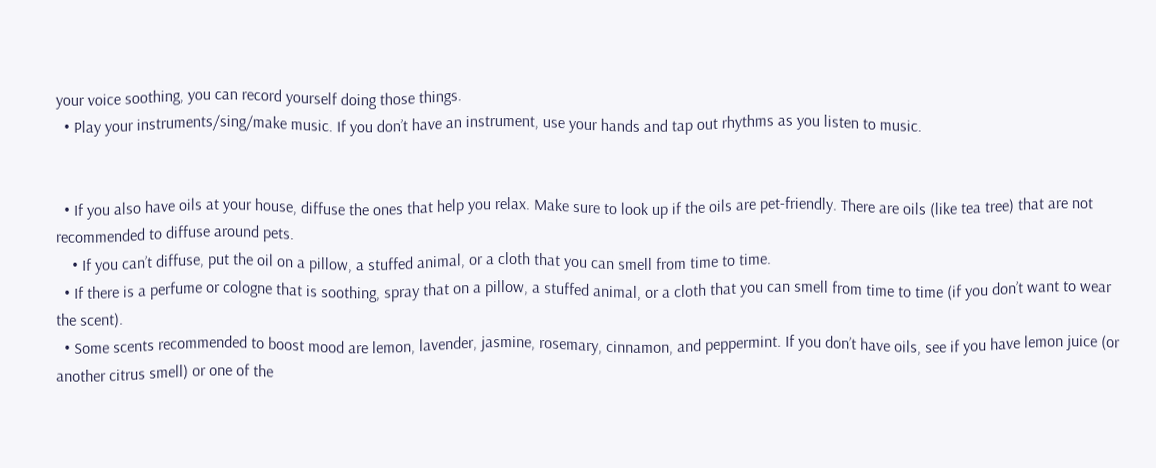your voice soothing, you can record yourself doing those things.
  • Play your instruments/sing/make music. If you don’t have an instrument, use your hands and tap out rhythms as you listen to music.


  • If you also have oils at your house, diffuse the ones that help you relax. Make sure to look up if the oils are pet-friendly. There are oils (like tea tree) that are not recommended to diffuse around pets.
    • If you can’t diffuse, put the oil on a pillow, a stuffed animal, or a cloth that you can smell from time to time.
  • If there is a perfume or cologne that is soothing, spray that on a pillow, a stuffed animal, or a cloth that you can smell from time to time (if you don’t want to wear the scent).
  • Some scents recommended to boost mood are lemon, lavender, jasmine, rosemary, cinnamon, and peppermint. If you don’t have oils, see if you have lemon juice (or another citrus smell) or one of the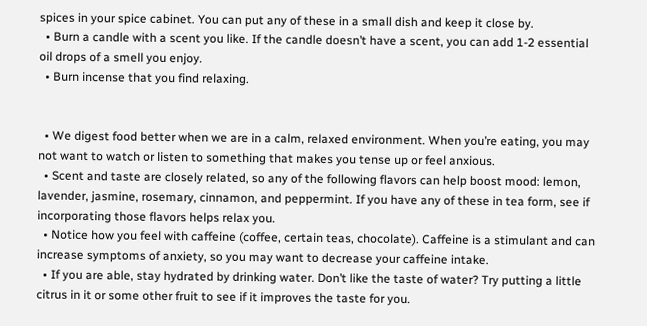spices in your spice cabinet. You can put any of these in a small dish and keep it close by.
  • Burn a candle with a scent you like. If the candle doesn’t have a scent, you can add 1-2 essential oil drops of a smell you enjoy.
  • Burn incense that you find relaxing.


  • We digest food better when we are in a calm, relaxed environment. When you’re eating, you may not want to watch or listen to something that makes you tense up or feel anxious.
  • Scent and taste are closely related, so any of the following flavors can help boost mood: lemon, lavender, jasmine, rosemary, cinnamon, and peppermint. If you have any of these in tea form, see if incorporating those flavors helps relax you.
  • Notice how you feel with caffeine (coffee, certain teas, chocolate). Caffeine is a stimulant and can increase symptoms of anxiety, so you may want to decrease your caffeine intake.
  • If you are able, stay hydrated by drinking water. Don’t like the taste of water? Try putting a little citrus in it or some other fruit to see if it improves the taste for you.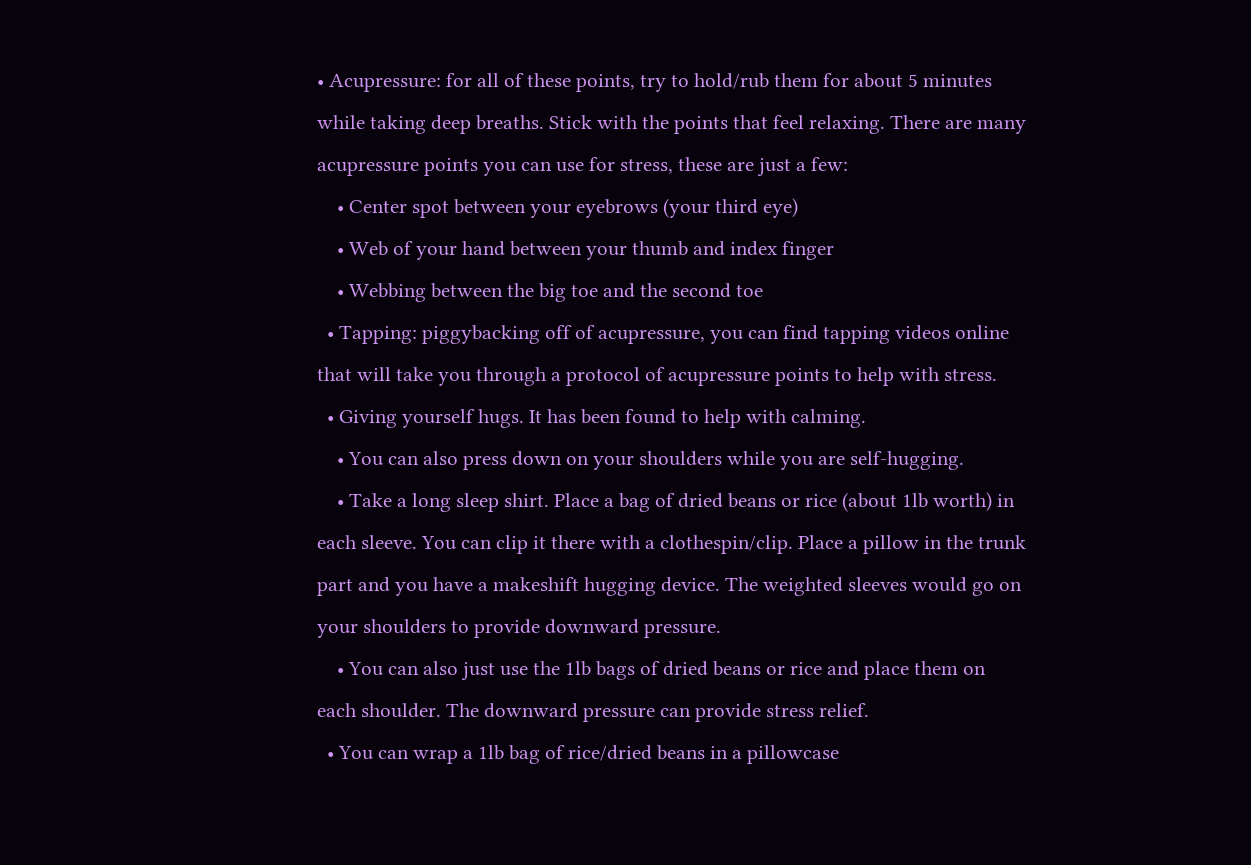• Acupressure: for all of these points, try to hold/rub them for about 5 minutes while taking deep breaths. Stick with the points that feel relaxing. There are many acupressure points you can use for stress, these are just a few:
    • Center spot between your eyebrows (your third eye)
    • Web of your hand between your thumb and index finger
    • Webbing between the big toe and the second toe
  • Tapping: piggybacking off of acupressure, you can find tapping videos online that will take you through a protocol of acupressure points to help with stress.
  • Giving yourself hugs. It has been found to help with calming.
    • You can also press down on your shoulders while you are self-hugging.
    • Take a long sleep shirt. Place a bag of dried beans or rice (about 1lb worth) in each sleeve. You can clip it there with a clothespin/clip. Place a pillow in the trunk part and you have a makeshift hugging device. The weighted sleeves would go on your shoulders to provide downward pressure.
    • You can also just use the 1lb bags of dried beans or rice and place them on each shoulder. The downward pressure can provide stress relief.
  • You can wrap a 1lb bag of rice/dried beans in a pillowcase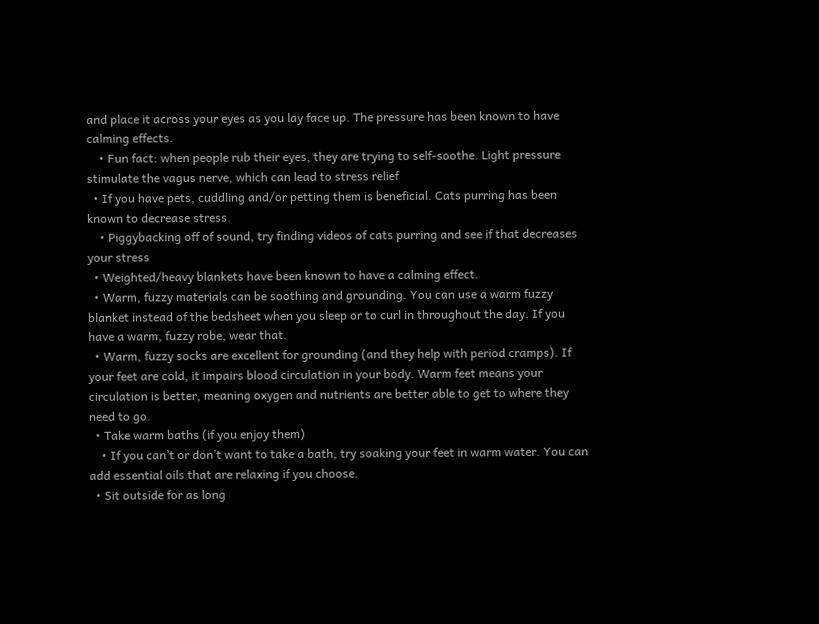and place it across your eyes as you lay face up. The pressure has been known to have calming effects.
    • Fun fact: when people rub their eyes, they are trying to self-soothe. Light pressure stimulate the vagus nerve, which can lead to stress relief
  • If you have pets, cuddling and/or petting them is beneficial. Cats purring has been known to decrease stress.
    • Piggybacking off of sound, try finding videos of cats purring and see if that decreases your stress
  • Weighted/heavy blankets have been known to have a calming effect.
  • Warm, fuzzy materials can be soothing and grounding. You can use a warm fuzzy blanket instead of the bedsheet when you sleep or to curl in throughout the day. If you have a warm, fuzzy robe, wear that.
  • Warm, fuzzy socks are excellent for grounding (and they help with period cramps). If your feet are cold, it impairs blood circulation in your body. Warm feet means your circulation is better, meaning oxygen and nutrients are better able to get to where they need to go.
  • Take warm baths (if you enjoy them)
    • If you can’t or don’t want to take a bath, try soaking your feet in warm water. You can add essential oils that are relaxing if you choose.
  • Sit outside for as long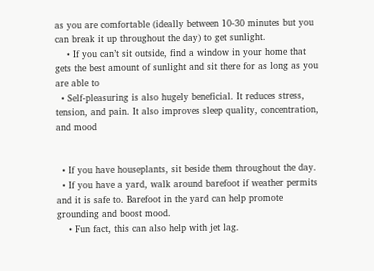as you are comfortable (ideally between 10-30 minutes but you can break it up throughout the day) to get sunlight.
    • If you can’t sit outside, find a window in your home that gets the best amount of sunlight and sit there for as long as you are able to
  • Self-pleasuring is also hugely beneficial. It reduces stress, tension, and pain. It also improves sleep quality, concentration, and mood


  • If you have houseplants, sit beside them throughout the day.
  • If you have a yard, walk around barefoot if weather permits and it is safe to. Barefoot in the yard can help promote grounding and boost mood.
    • Fun fact, this can also help with jet lag.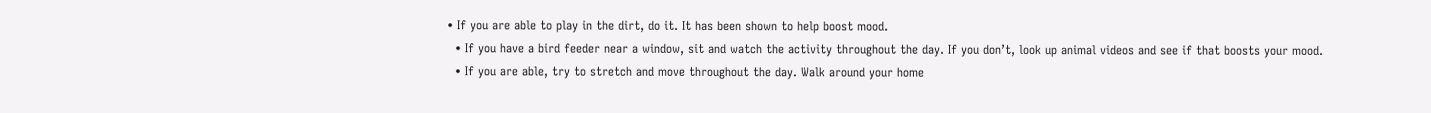• If you are able to play in the dirt, do it. It has been shown to help boost mood.
  • If you have a bird feeder near a window, sit and watch the activity throughout the day. If you don’t, look up animal videos and see if that boosts your mood.
  • If you are able, try to stretch and move throughout the day. Walk around your home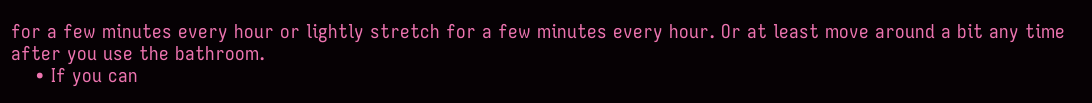for a few minutes every hour or lightly stretch for a few minutes every hour. Or at least move around a bit any time after you use the bathroom.
    • If you can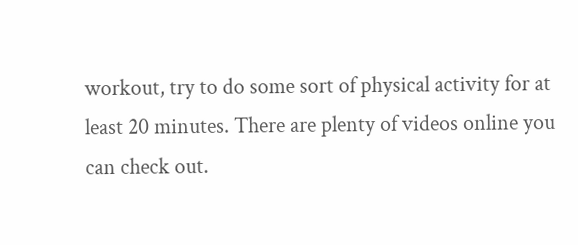workout, try to do some sort of physical activity for at least 20 minutes. There are plenty of videos online you can check out.